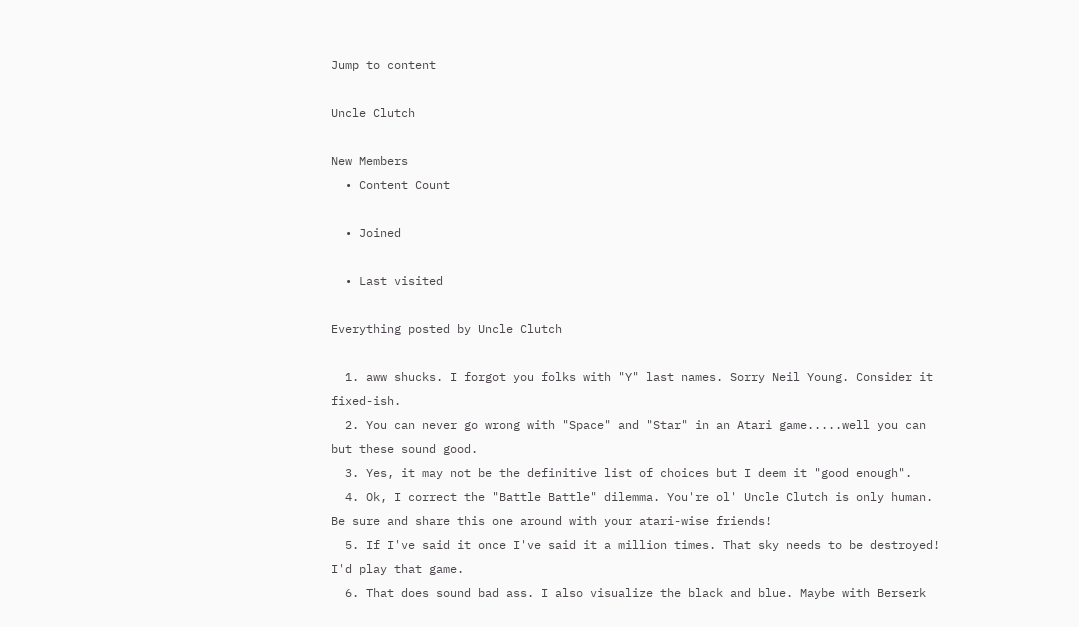Jump to content

Uncle Clutch

New Members
  • Content Count

  • Joined

  • Last visited

Everything posted by Uncle Clutch

  1. aww shucks. I forgot you folks with "Y" last names. Sorry Neil Young. Consider it fixed-ish.
  2. You can never go wrong with "Space" and "Star" in an Atari game.....well you can but these sound good.
  3. Yes, it may not be the definitive list of choices but I deem it "good enough".
  4. Ok, I correct the "Battle Battle" dilemma. You're ol' Uncle Clutch is only human. Be sure and share this one around with your atari-wise friends!
  5. If I've said it once I've said it a million times. That sky needs to be destroyed! I'd play that game.
  6. That does sound bad ass. I also visualize the black and blue. Maybe with Berserk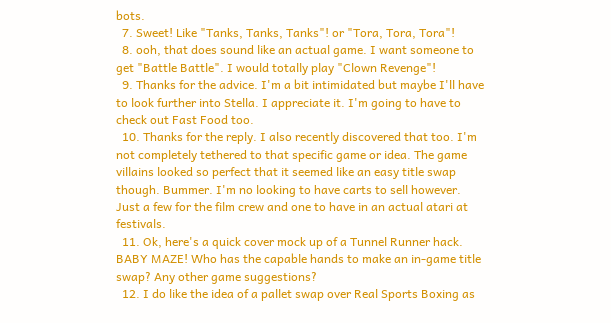bots.
  7. Sweet! Like "Tanks, Tanks, Tanks"! or "Tora, Tora, Tora"!
  8. ooh, that does sound like an actual game. I want someone to get "Battle Battle". I would totally play "Clown Revenge"!
  9. Thanks for the advice. I'm a bit intimidated but maybe I'll have to look further into Stella. I appreciate it. I'm going to have to check out Fast Food too.
  10. Thanks for the reply. I also recently discovered that too. I'm not completely tethered to that specific game or idea. The game villains looked so perfect that it seemed like an easy title swap though. Bummer. I'm no looking to have carts to sell however. Just a few for the film crew and one to have in an actual atari at festivals.
  11. Ok, here's a quick cover mock up of a Tunnel Runner hack. BABY MAZE! Who has the capable hands to make an in-game title swap? Any other game suggestions?
  12. I do like the idea of a pallet swap over Real Sports Boxing as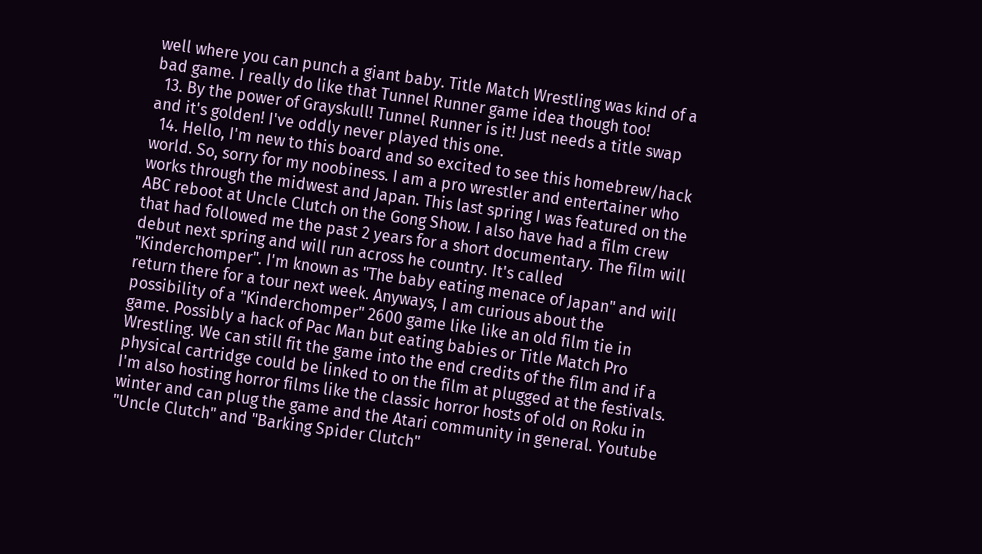well where you can punch a giant baby. Title Match Wrestling was kind of a bad game. I really do like that Tunnel Runner game idea though too!
  13. By the power of Grayskull! Tunnel Runner is it! Just needs a title swap and it's golden! I've oddly never played this one.
  14. Hello, I'm new to this board and so excited to see this homebrew/hack world. So, sorry for my noobiness. I am a pro wrestler and entertainer who works through the midwest and Japan. This last spring I was featured on the ABC reboot at Uncle Clutch on the Gong Show. I also have had a film crew that had followed me the past 2 years for a short documentary. The film will debut next spring and will run across he country. It's called "Kinderchomper". I'm known as "The baby eating menace of Japan" and will return there for a tour next week. Anyways, I am curious about the possibility of a "Kinderchomper" 2600 game like like an old film tie in game. Possibly a hack of Pac Man but eating babies or Title Match Pro Wrestling. We can still fit the game into the end credits of the film and if a physical cartridge could be linked to on the film at plugged at the festivals. I'm also hosting horror films like the classic horror hosts of old on Roku in winter and can plug the game and the Atari community in general. Youtube "Uncle Clutch" and "Barking Spider Clutch"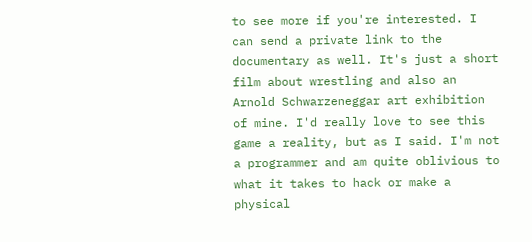to see more if you're interested. I can send a private link to the documentary as well. It's just a short film about wrestling and also an Arnold Schwarzeneggar art exhibition of mine. I'd really love to see this game a reality, but as I said. I'm not a programmer and am quite oblivious to what it takes to hack or make a physical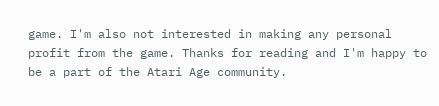game. I'm also not interested in making any personal profit from the game. Thanks for reading and I'm happy to be a part of the Atari Age community.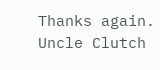Thanks again. Uncle Clutch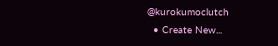@kurokumoclutch
  • Create New...